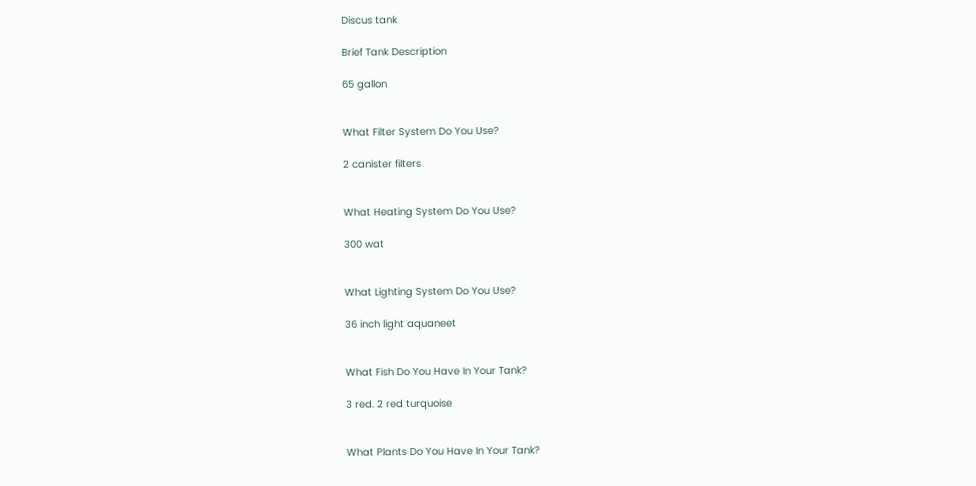Discus tank

Brief Tank Description

65 gallon


What Filter System Do You Use?

2 canister filters


What Heating System Do You Use?

300 wat


What Lighting System Do You Use?

36 inch light aquaneet


What Fish Do You Have In Your Tank?

3 red. 2 red turquoise


What Plants Do You Have In Your Tank?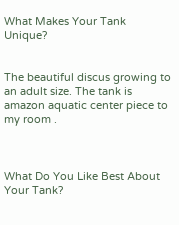What Makes Your Tank Unique?


The beautiful discus growing to an adult size. The tank is amazon aquatic center piece to my room .



What Do You Like Best About Your Tank?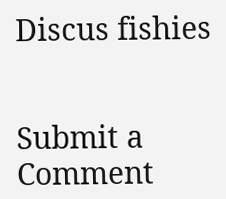Discus fishies


Submit a Comment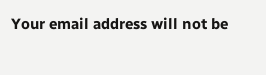Your email address will not be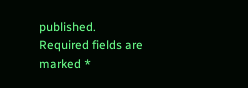published. Required fields are marked *